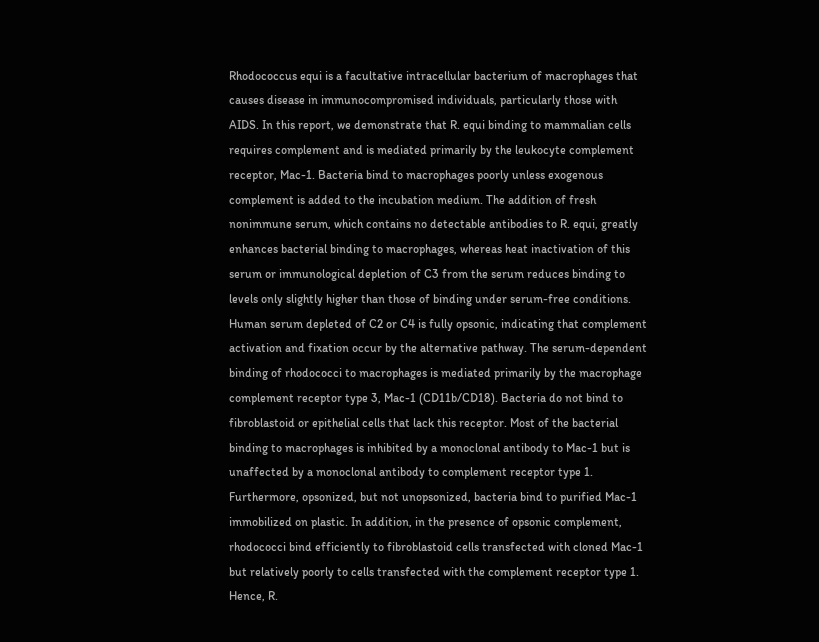Rhodococcus equi is a facultative intracellular bacterium of macrophages that causes disease in immunocompromised individuals, particularly those with AIDS. In this report, we demonstrate that R. equi binding to mammalian cells requires complement and is mediated primarily by the leukocyte complement receptor, Mac-1. Bacteria bind to macrophages poorly unless exogenous complement is added to the incubation medium. The addition of fresh nonimmune serum, which contains no detectable antibodies to R. equi, greatly enhances bacterial binding to macrophages, whereas heat inactivation of this serum or immunological depletion of C3 from the serum reduces binding to levels only slightly higher than those of binding under serum-free conditions. Human serum depleted of C2 or C4 is fully opsonic, indicating that complement activation and fixation occur by the alternative pathway. The serum-dependent binding of rhodococci to macrophages is mediated primarily by the macrophage complement receptor type 3, Mac-1 (CD11b/CD18). Bacteria do not bind to fibroblastoid or epithelial cells that lack this receptor. Most of the bacterial binding to macrophages is inhibited by a monoclonal antibody to Mac-1 but is unaffected by a monoclonal antibody to complement receptor type 1. Furthermore, opsonized, but not unopsonized, bacteria bind to purified Mac-1 immobilized on plastic. In addition, in the presence of opsonic complement, rhodococci bind efficiently to fibroblastoid cells transfected with cloned Mac-1 but relatively poorly to cells transfected with the complement receptor type 1. Hence, R.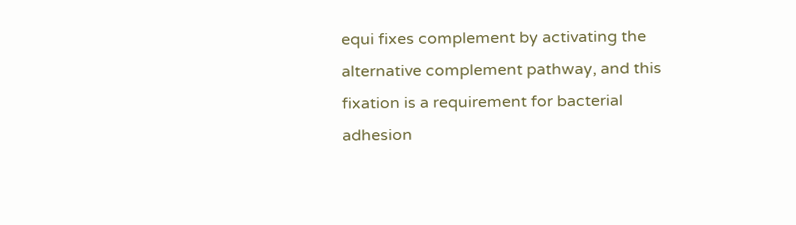equi fixes complement by activating the alternative complement pathway, and this fixation is a requirement for bacterial adhesion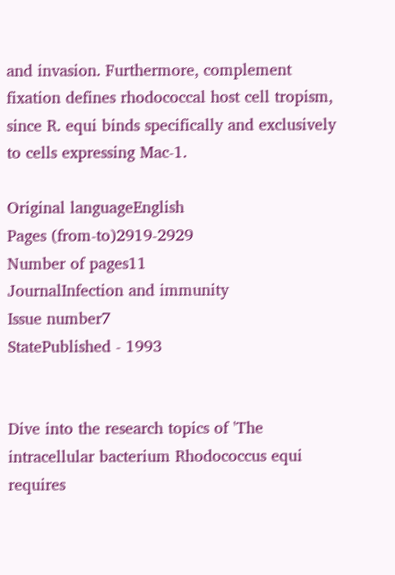and invasion. Furthermore, complement fixation defines rhodococcal host cell tropism, since R. equi binds specifically and exclusively to cells expressing Mac-1.

Original languageEnglish
Pages (from-to)2919-2929
Number of pages11
JournalInfection and immunity
Issue number7
StatePublished - 1993


Dive into the research topics of 'The intracellular bacterium Rhodococcus equi requires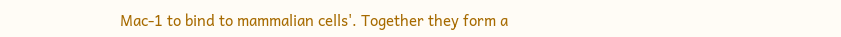Mac-1 to bind to mammalian cells'. Together they form a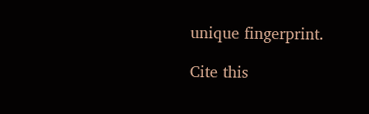unique fingerprint.

Cite this